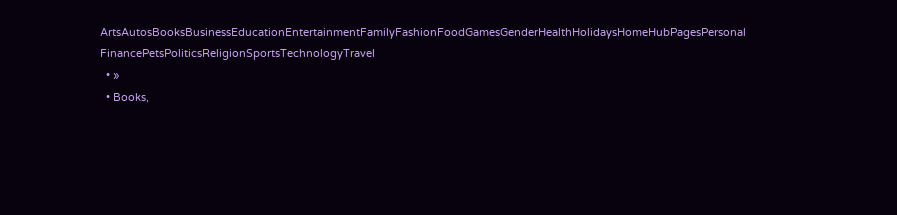ArtsAutosBooksBusinessEducationEntertainmentFamilyFashionFoodGamesGenderHealthHolidaysHomeHubPagesPersonal FinancePetsPoliticsReligionSportsTechnologyTravel
  • »
  • Books,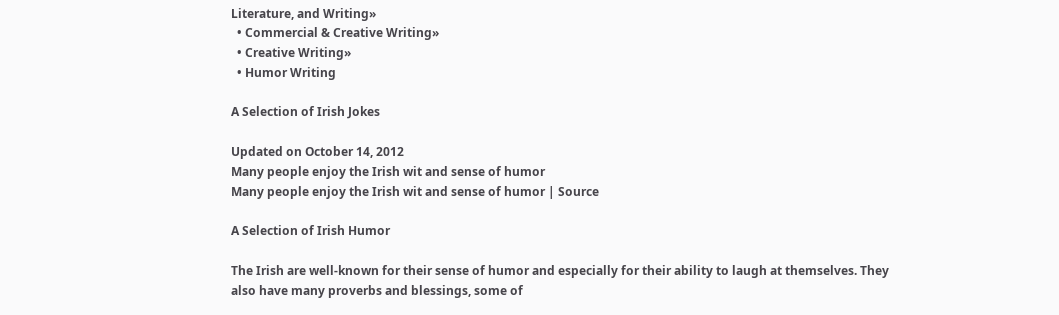Literature, and Writing»
  • Commercial & Creative Writing»
  • Creative Writing»
  • Humor Writing

A Selection of Irish Jokes

Updated on October 14, 2012
Many people enjoy the Irish wit and sense of humor
Many people enjoy the Irish wit and sense of humor | Source

A Selection of Irish Humor

The Irish are well-known for their sense of humor and especially for their ability to laugh at themselves. They also have many proverbs and blessings, some of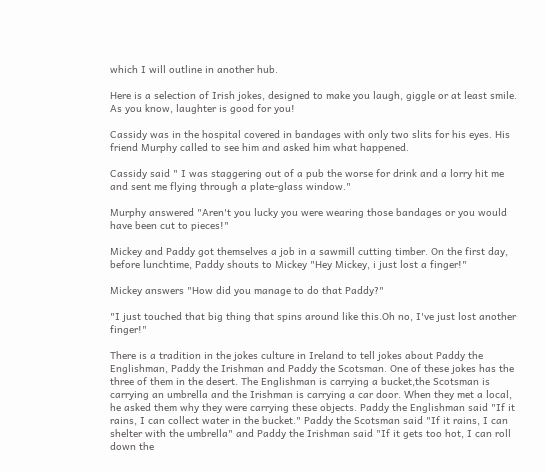which I will outline in another hub.

Here is a selection of Irish jokes, designed to make you laugh, giggle or at least smile. As you know, laughter is good for you!

Cassidy was in the hospital covered in bandages with only two slits for his eyes. His friend Murphy called to see him and asked him what happened.

Cassidy said " I was staggering out of a pub the worse for drink and a lorry hit me and sent me flying through a plate-glass window."

Murphy answered "Aren't you lucky you were wearing those bandages or you would have been cut to pieces!"

Mickey and Paddy got themselves a job in a sawmill cutting timber. On the first day, before lunchtime, Paddy shouts to Mickey "Hey Mickey, i just lost a finger!"

Mickey answers "How did you manage to do that Paddy?"

"I just touched that big thing that spins around like this.Oh no, I've just lost another finger!"

There is a tradition in the jokes culture in Ireland to tell jokes about Paddy the Englishman, Paddy the Irishman and Paddy the Scotsman. One of these jokes has the three of them in the desert. The Englishman is carrying a bucket,the Scotsman is carrying an umbrella and the Irishman is carrying a car door. When they met a local, he asked them why they were carrying these objects. Paddy the Englishman said "If it rains, I can collect water in the bucket." Paddy the Scotsman said "If it rains, I can shelter with the umbrella" and Paddy the Irishman said "If it gets too hot, I can roll down the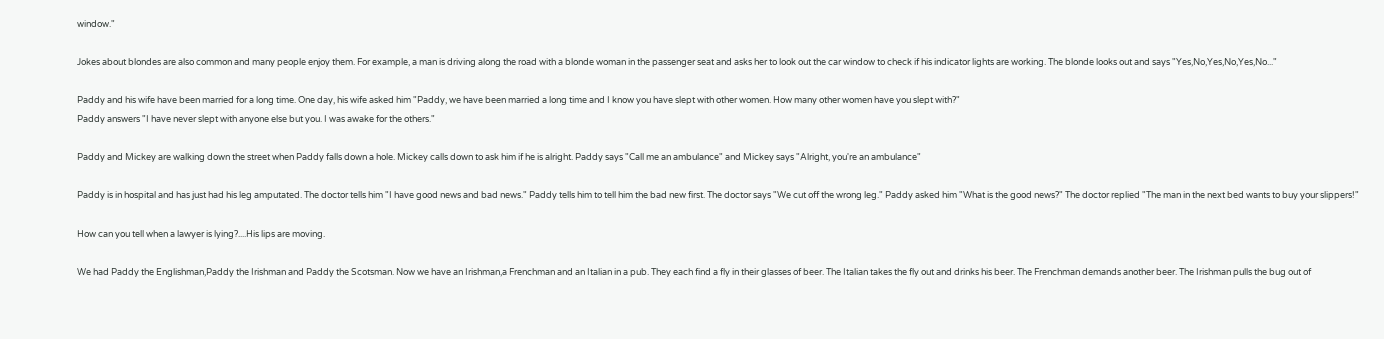window."

Jokes about blondes are also common and many people enjoy them. For example, a man is driving along the road with a blonde woman in the passenger seat and asks her to look out the car window to check if his indicator lights are working. The blonde looks out and says "Yes,No,Yes,No,Yes,No..."

Paddy and his wife have been married for a long time. One day, his wife asked him "Paddy, we have been married a long time and I know you have slept with other women. How many other women have you slept with?"
Paddy answers "I have never slept with anyone else but you. I was awake for the others."

Paddy and Mickey are walking down the street when Paddy falls down a hole. Mickey calls down to ask him if he is alright. Paddy says "Call me an ambulance" and Mickey says "Alright, you're an ambulance"

Paddy is in hospital and has just had his leg amputated. The doctor tells him "I have good news and bad news." Paddy tells him to tell him the bad new first. The doctor says "We cut off the wrong leg." Paddy asked him "What is the good news?" The doctor replied "The man in the next bed wants to buy your slippers!"

How can you tell when a lawyer is lying?....His lips are moving.

We had Paddy the Englishman,Paddy the Irishman and Paddy the Scotsman. Now we have an Irishman,a Frenchman and an Italian in a pub. They each find a fly in their glasses of beer. The Italian takes the fly out and drinks his beer. The Frenchman demands another beer. The Irishman pulls the bug out of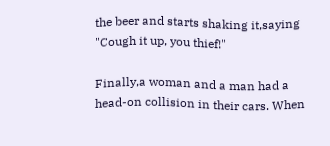the beer and starts shaking it,saying "Cough it up, you thief!"

Finally,a woman and a man had a head-on collision in their cars. When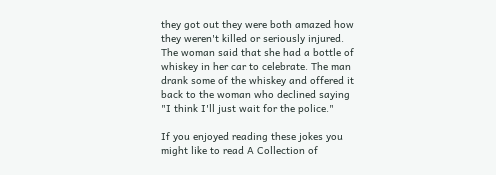they got out they were both amazed how they weren't killed or seriously injured. The woman said that she had a bottle of whiskey in her car to celebrate. The man drank some of the whiskey and offered it back to the woman who declined saying "I think I'll just wait for the police."

If you enjoyed reading these jokes you might like to read A Collection of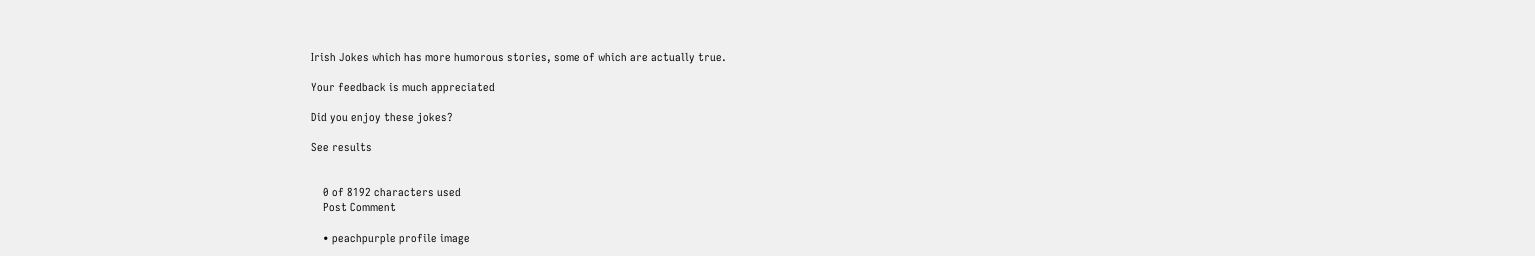Irish Jokes which has more humorous stories, some of which are actually true.

Your feedback is much appreciated

Did you enjoy these jokes?

See results


    0 of 8192 characters used
    Post Comment

    • peachpurple profile image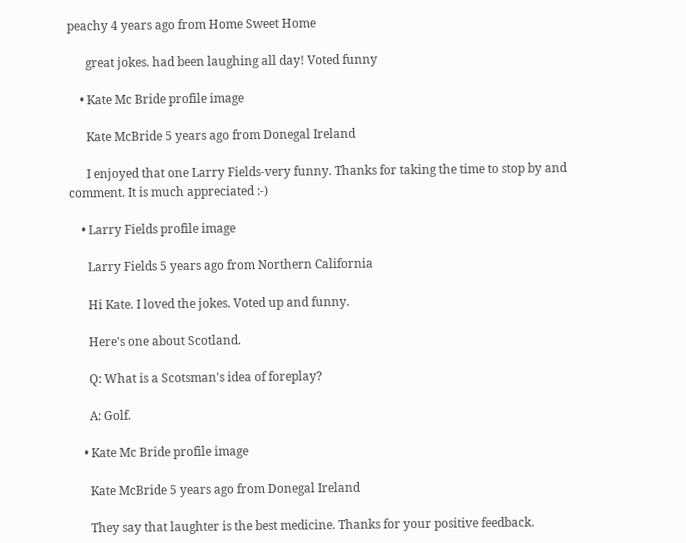peachy 4 years ago from Home Sweet Home

      great jokes. had been laughing all day! Voted funny

    • Kate Mc Bride profile image

      Kate McBride 5 years ago from Donegal Ireland

      I enjoyed that one Larry Fields-very funny. Thanks for taking the time to stop by and comment. It is much appreciated :-)

    • Larry Fields profile image

      Larry Fields 5 years ago from Northern California

      Hi Kate. I loved the jokes. Voted up and funny.

      Here's one about Scotland.

      Q: What is a Scotsman's idea of foreplay?

      A: Golf.

    • Kate Mc Bride profile image

      Kate McBride 5 years ago from Donegal Ireland

      They say that laughter is the best medicine. Thanks for your positive feedback.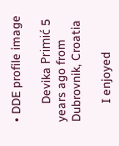• DDE profile image

      Devika Primić 5 years ago from Dubrovnik, Croatia

      I enjoyed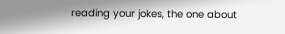reading your jokes, the one about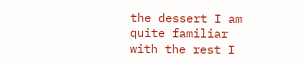the dessert I am quite familiar with the rest I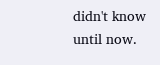didn't know until now.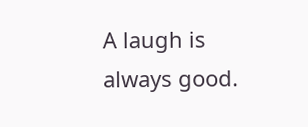A laugh is always good.